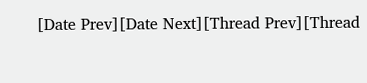[Date Prev][Date Next][Thread Prev][Thread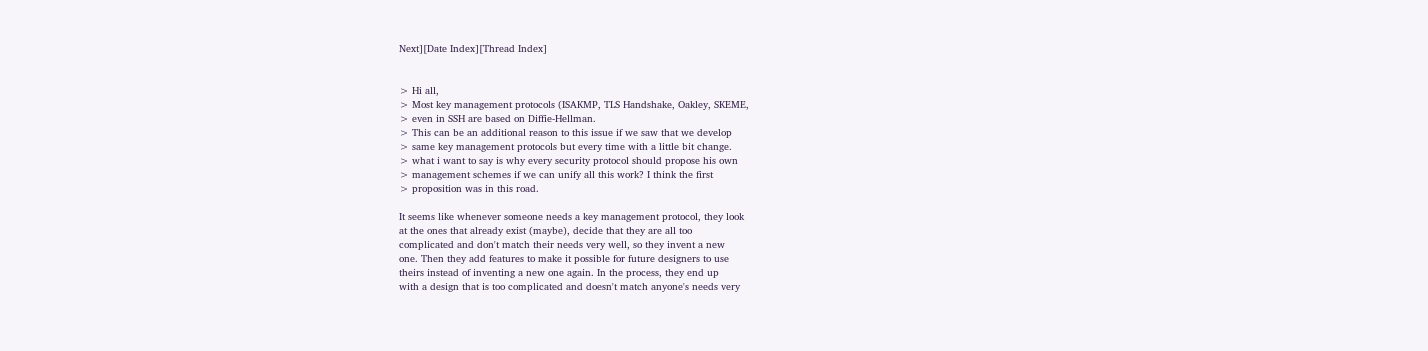Next][Date Index][Thread Index]


> Hi all,
> Most key management protocols (ISAKMP, TLS Handshake, Oakley, SKEME,
> even in SSH are based on Diffie-Hellman.
> This can be an additional reason to this issue if we saw that we develop
> same key management protocols but every time with a little bit change.
> what i want to say is why every security protocol should propose his own
> management schemes if we can unify all this work? I think the first
> proposition was in this road.

It seems like whenever someone needs a key management protocol, they look
at the ones that already exist (maybe), decide that they are all too
complicated and don't match their needs very well, so they invent a new
one. Then they add features to make it possible for future designers to use
theirs instead of inventing a new one again. In the process, they end up
with a design that is too complicated and doesn't match anyone's needs very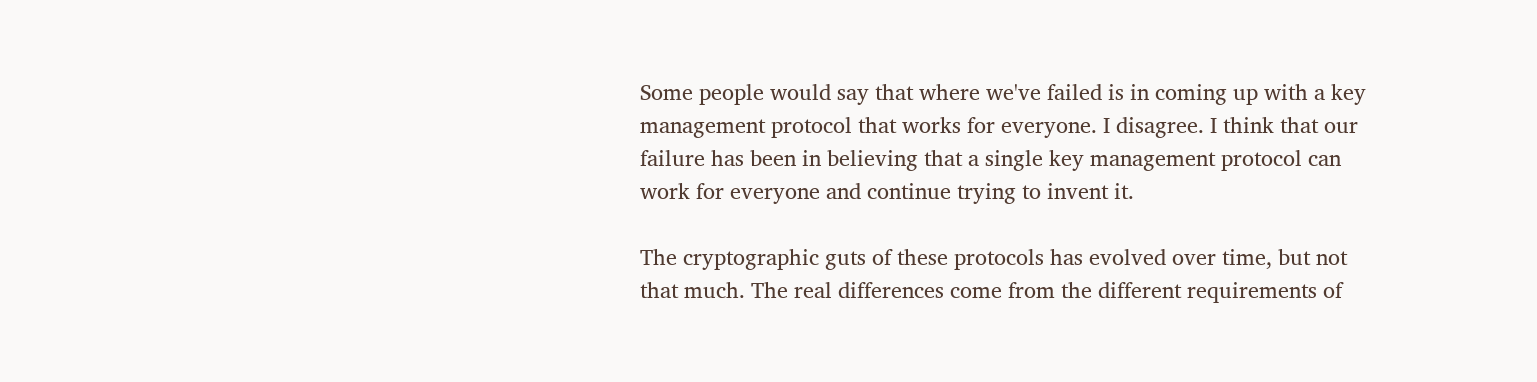Some people would say that where we've failed is in coming up with a key
management protocol that works for everyone. I disagree. I think that our
failure has been in believing that a single key management protocol can
work for everyone and continue trying to invent it.

The cryptographic guts of these protocols has evolved over time, but not
that much. The real differences come from the different requirements of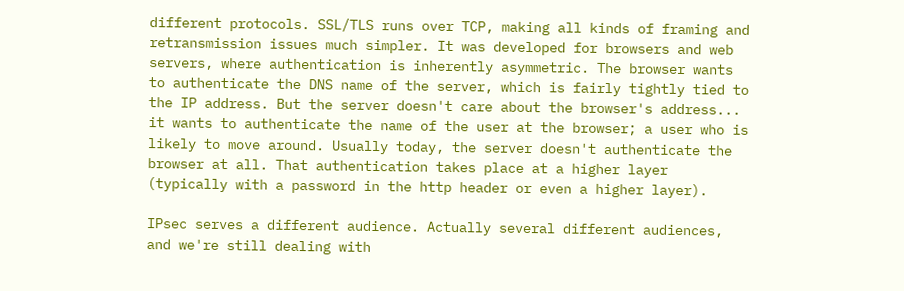different protocols. SSL/TLS runs over TCP, making all kinds of framing and
retransmission issues much simpler. It was developed for browsers and web
servers, where authentication is inherently asymmetric. The browser wants
to authenticate the DNS name of the server, which is fairly tightly tied to
the IP address. But the server doesn't care about the browser's address...
it wants to authenticate the name of the user at the browser; a user who is
likely to move around. Usually today, the server doesn't authenticate the
browser at all. That authentication takes place at a higher layer
(typically with a password in the http header or even a higher layer).

IPsec serves a different audience. Actually several different audiences,
and we're still dealing with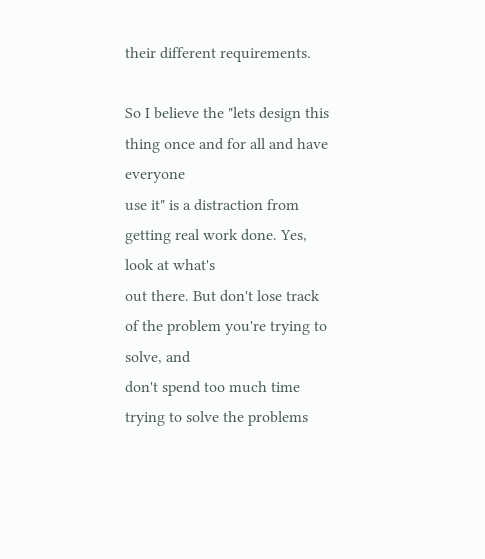their different requirements.

So I believe the "lets design this thing once and for all and have everyone
use it" is a distraction from getting real work done. Yes, look at what's
out there. But don't lose track of the problem you're trying to solve, and
don't spend too much time trying to solve the problems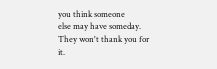you think someone
else may have someday. They won't thank you for it.